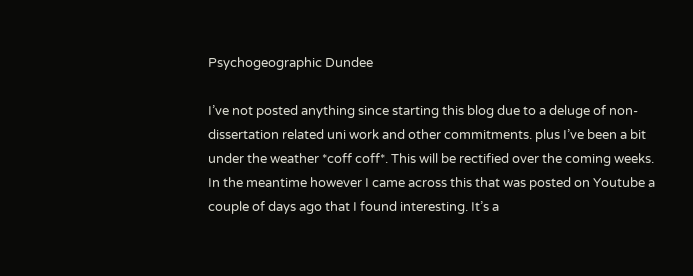Psychogeographic Dundee

I’ve not posted anything since starting this blog due to a deluge of non-dissertation related uni work and other commitments. plus I’ve been a bit under the weather *coff coff*. This will be rectified over the coming weeks. In the meantime however I came across this that was posted on Youtube a couple of days ago that I found interesting. It’s a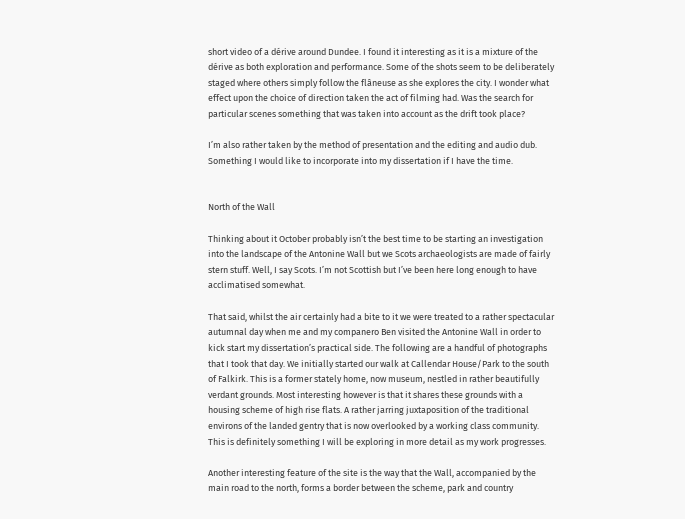short video of a dérive around Dundee. I found it interesting as it is a mixture of the dérive as both exploration and performance. Some of the shots seem to be deliberately staged where others simply follow the flâneuse as she explores the city. I wonder what effect upon the choice of direction taken the act of filming had. Was the search for particular scenes something that was taken into account as the drift took place?

I’m also rather taken by the method of presentation and the editing and audio dub. Something I would like to incorporate into my dissertation if I have the time.


North of the Wall

Thinking about it October probably isn’t the best time to be starting an investigation into the landscape of the Antonine Wall but we Scots archaeologists are made of fairly stern stuff. Well, I say Scots. I’m not Scottish but I’ve been here long enough to have acclimatised somewhat.

That said, whilst the air certainly had a bite to it we were treated to a rather spectacular autumnal day when me and my companero Ben visited the Antonine Wall in order to kick start my dissertation’s practical side. The following are a handful of photographs that I took that day. We initially started our walk at Callendar House/Park to the south of Falkirk. This is a former stately home, now museum, nestled in rather beautifully verdant grounds. Most interesting however is that it shares these grounds with a housing scheme of high rise flats. A rather jarring juxtaposition of the traditional environs of the landed gentry that is now overlooked by a working class community. This is definitely something I will be exploring in more detail as my work progresses.

Another interesting feature of the site is the way that the Wall, accompanied by the main road to the north, forms a border between the scheme, park and country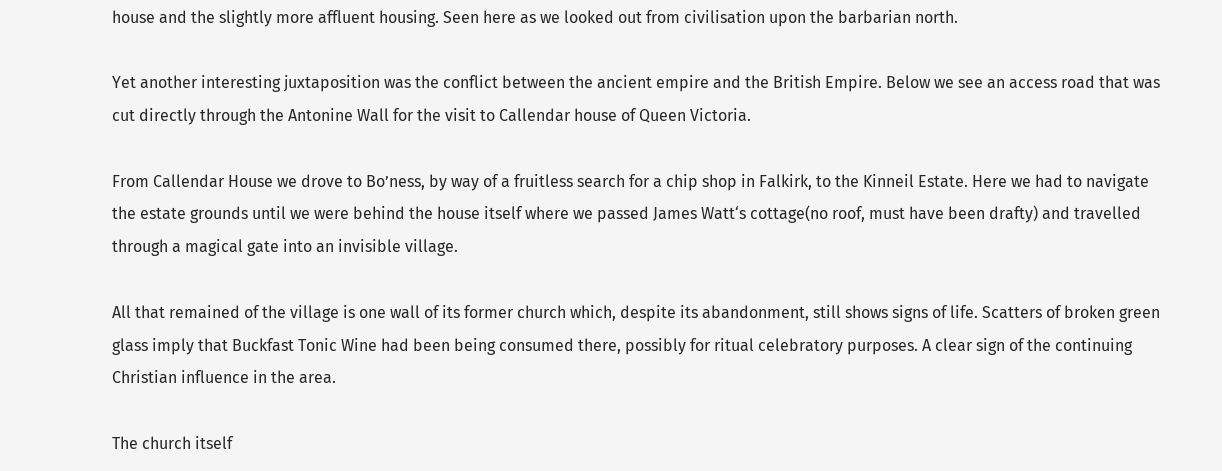house and the slightly more affluent housing. Seen here as we looked out from civilisation upon the barbarian north.

Yet another interesting juxtaposition was the conflict between the ancient empire and the British Empire. Below we see an access road that was cut directly through the Antonine Wall for the visit to Callendar house of Queen Victoria.

From Callendar House we drove to Bo’ness, by way of a fruitless search for a chip shop in Falkirk, to the Kinneil Estate. Here we had to navigate the estate grounds until we were behind the house itself where we passed James Watt‘s cottage(no roof, must have been drafty) and travelled through a magical gate into an invisible village.

All that remained of the village is one wall of its former church which, despite its abandonment, still shows signs of life. Scatters of broken green glass imply that Buckfast Tonic Wine had been being consumed there, possibly for ritual celebratory purposes. A clear sign of the continuing Christian influence in the area.

The church itself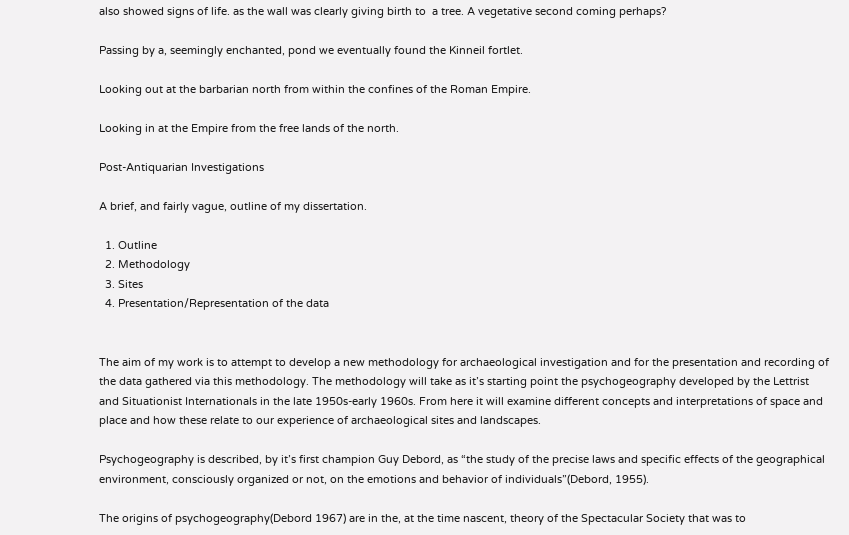also showed signs of life. as the wall was clearly giving birth to  a tree. A vegetative second coming perhaps?

Passing by a, seemingly enchanted, pond we eventually found the Kinneil fortlet.

Looking out at the barbarian north from within the confines of the Roman Empire.

Looking in at the Empire from the free lands of the north.

Post-Antiquarian Investigations

A brief, and fairly vague, outline of my dissertation.

  1. Outline
  2. Methodology
  3. Sites
  4. Presentation/Representation of the data


The aim of my work is to attempt to develop a new methodology for archaeological investigation and for the presentation and recording of the data gathered via this methodology. The methodology will take as it’s starting point the psychogeography developed by the Lettrist and Situationist Internationals in the late 1950s-early 1960s. From here it will examine different concepts and interpretations of space and place and how these relate to our experience of archaeological sites and landscapes.

Psychogeography is described, by it’s first champion Guy Debord, as “the study of the precise laws and specific effects of the geographical environment, consciously organized or not, on the emotions and behavior of individuals”(Debord, 1955).

The origins of psychogeography(Debord 1967) are in the, at the time nascent, theory of the Spectacular Society that was to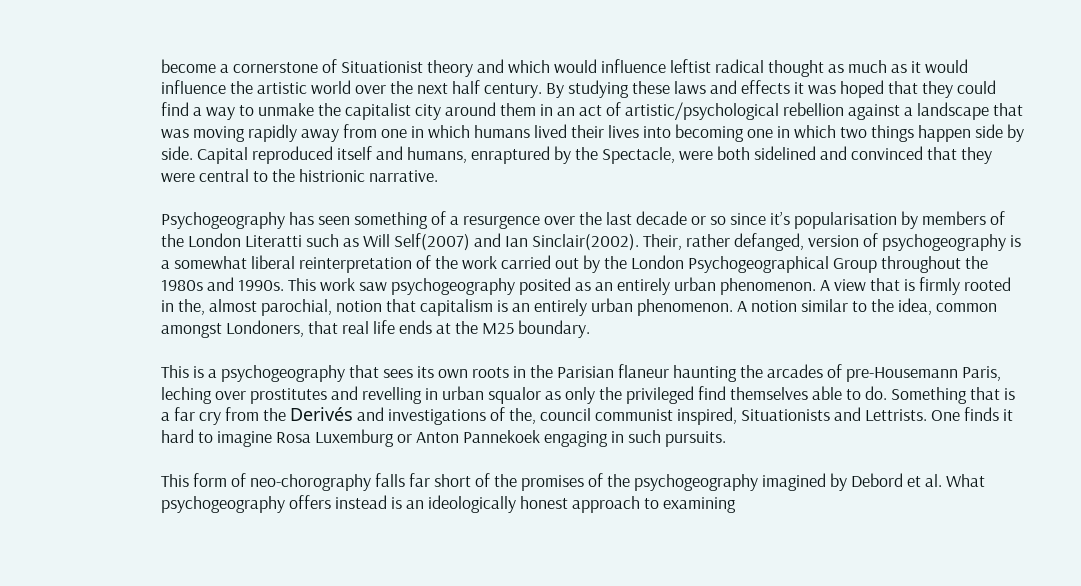become a cornerstone of Situationist theory and which would influence leftist radical thought as much as it would influence the artistic world over the next half century. By studying these laws and effects it was hoped that they could find a way to unmake the capitalist city around them in an act of artistic/psychological rebellion against a landscape that was moving rapidly away from one in which humans lived their lives into becoming one in which two things happen side by side. Capital reproduced itself and humans, enraptured by the Spectacle, were both sidelined and convinced that they were central to the histrionic narrative.

Psychogeography has seen something of a resurgence over the last decade or so since it’s popularisation by members of the London Literatti such as Will Self(2007) and Ian Sinclair(2002). Their, rather defanged, version of psychogeography is a somewhat liberal reinterpretation of the work carried out by the London Psychogeographical Group throughout the 1980s and 1990s. This work saw psychogeography posited as an entirely urban phenomenon. A view that is firmly rooted in the, almost parochial, notion that capitalism is an entirely urban phenomenon. A notion similar to the idea, common amongst Londoners, that real life ends at the M25 boundary.

This is a psychogeography that sees its own roots in the Parisian flaneur haunting the arcades of pre-Housemann Paris, leching over prostitutes and revelling in urban squalor as only the privileged find themselves able to do. Something that is a far cry from the Derivés and investigations of the, council communist inspired, Situationists and Lettrists. One finds it hard to imagine Rosa Luxemburg or Anton Pannekoek engaging in such pursuits.

This form of neo-chorography falls far short of the promises of the psychogeography imagined by Debord et al. What psychogeography offers instead is an ideologically honest approach to examining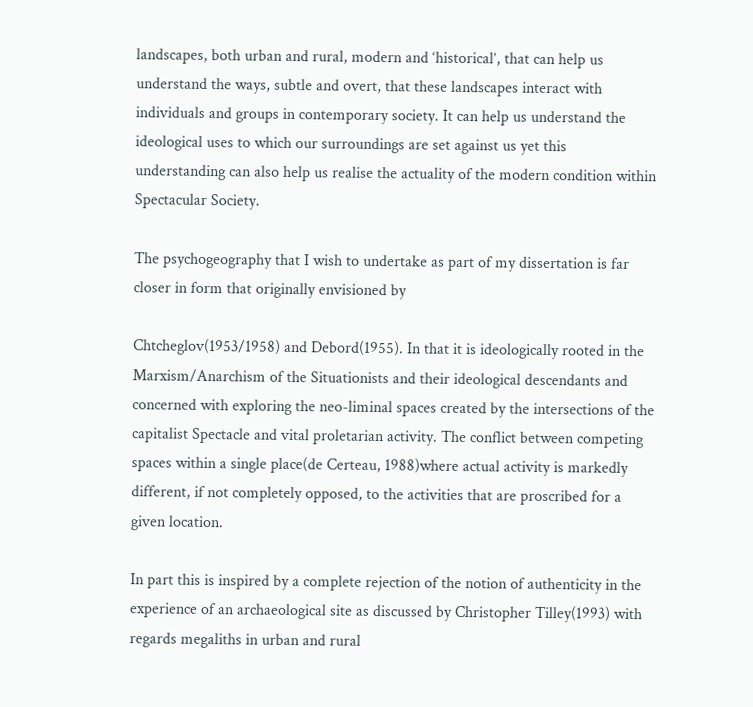landscapes, both urban and rural, modern and ‘historical’, that can help us understand the ways, subtle and overt, that these landscapes interact with individuals and groups in contemporary society. It can help us understand the ideological uses to which our surroundings are set against us yet this understanding can also help us realise the actuality of the modern condition within Spectacular Society.

The psychogeography that I wish to undertake as part of my dissertation is far closer in form that originally envisioned by

Chtcheglov(1953/1958) and Debord(1955). In that it is ideologically rooted in the Marxism/Anarchism of the Situationists and their ideological descendants and concerned with exploring the neo-liminal spaces created by the intersections of the capitalist Spectacle and vital proletarian activity. The conflict between competing spaces within a single place(de Certeau, 1988)where actual activity is markedly different, if not completely opposed, to the activities that are proscribed for a given location.

In part this is inspired by a complete rejection of the notion of authenticity in the experience of an archaeological site as discussed by Christopher Tilley(1993) with regards megaliths in urban and rural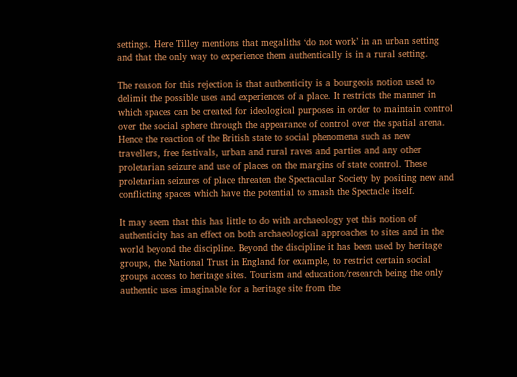settings. Here Tilley mentions that megaliths ‘do not work’ in an urban setting and that the only way to experience them authentically is in a rural setting.

The reason for this rejection is that authenticity is a bourgeois notion used to delimit the possible uses and experiences of a place. It restricts the manner in which spaces can be created for ideological purposes in order to maintain control over the social sphere through the appearance of control over the spatial arena. Hence the reaction of the British state to social phenomena such as new travellers, free festivals, urban and rural raves and parties and any other proletarian seizure and use of places on the margins of state control. These proletarian seizures of place threaten the Spectacular Society by positing new and conflicting spaces which have the potential to smash the Spectacle itself.

It may seem that this has little to do with archaeology yet this notion of authenticity has an effect on both archaeological approaches to sites and in the world beyond the discipline. Beyond the discipline it has been used by heritage groups, the National Trust in England for example, to restrict certain social groups access to heritage sites. Tourism and education/research being the only authentic uses imaginable for a heritage site from the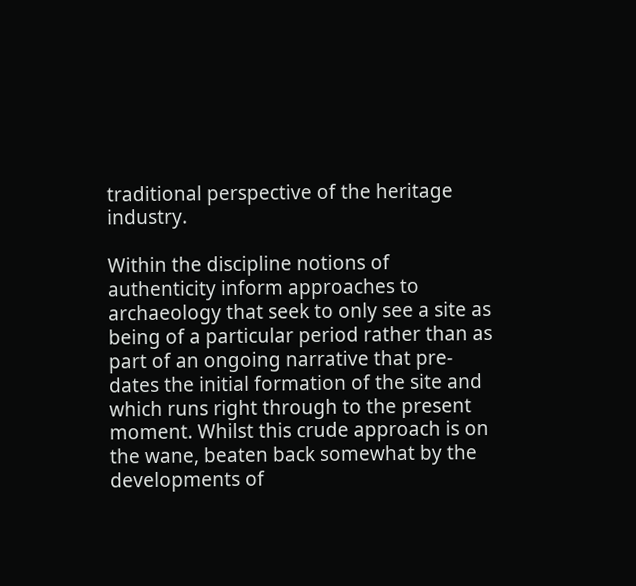traditional perspective of the heritage industry.

Within the discipline notions of authenticity inform approaches to archaeology that seek to only see a site as being of a particular period rather than as part of an ongoing narrative that pre-dates the initial formation of the site and which runs right through to the present moment. Whilst this crude approach is on the wane, beaten back somewhat by the developments of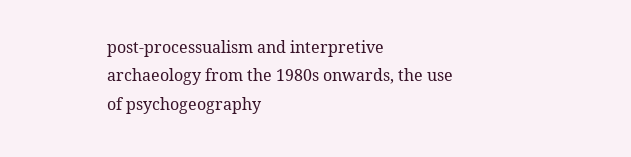post-processualism and interpretive archaeology from the 1980s onwards, the use of psychogeography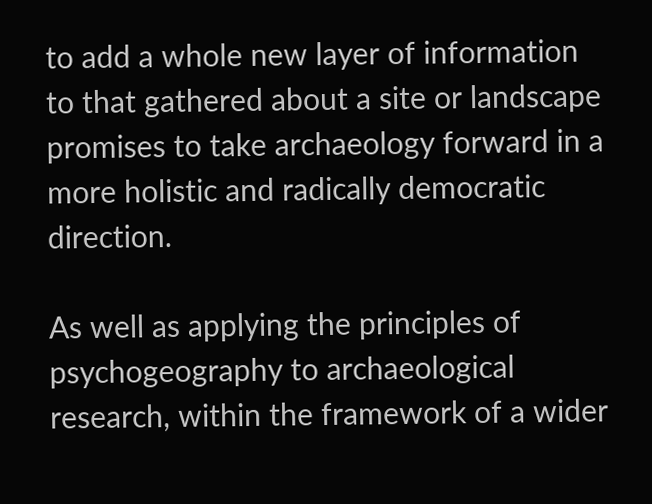to add a whole new layer of information to that gathered about a site or landscape promises to take archaeology forward in a more holistic and radically democratic direction.

As well as applying the principles of psychogeography to archaeological research, within the framework of a wider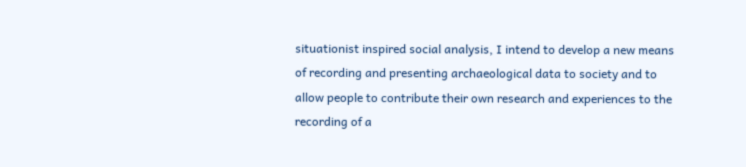situationist inspired social analysis, I intend to develop a new means of recording and presenting archaeological data to society and to allow people to contribute their own research and experiences to the recording of a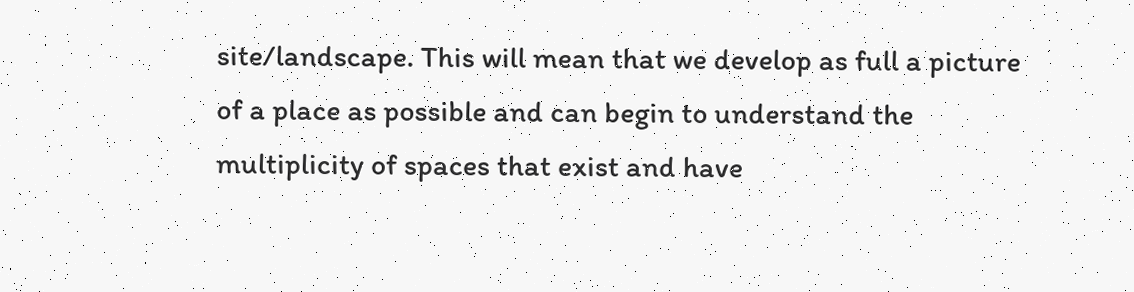site/landscape. This will mean that we develop as full a picture of a place as possible and can begin to understand the multiplicity of spaces that exist and have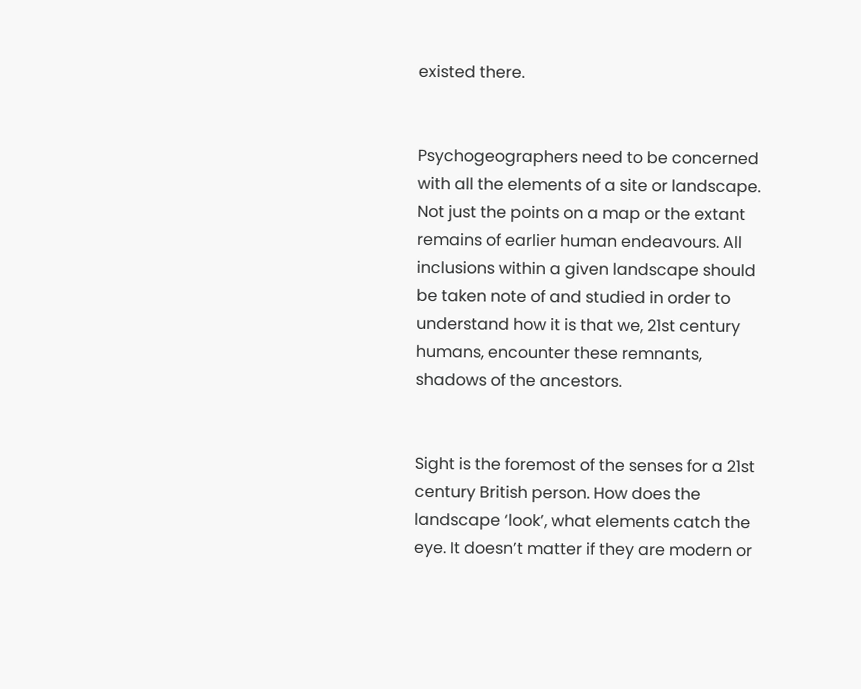existed there.


Psychogeographers need to be concerned with all the elements of a site or landscape. Not just the points on a map or the extant remains of earlier human endeavours. All inclusions within a given landscape should be taken note of and studied in order to understand how it is that we, 21st century humans, encounter these remnants, shadows of the ancestors.


Sight is the foremost of the senses for a 21st century British person. How does the landscape ‘look’, what elements catch the eye. It doesn’t matter if they are modern or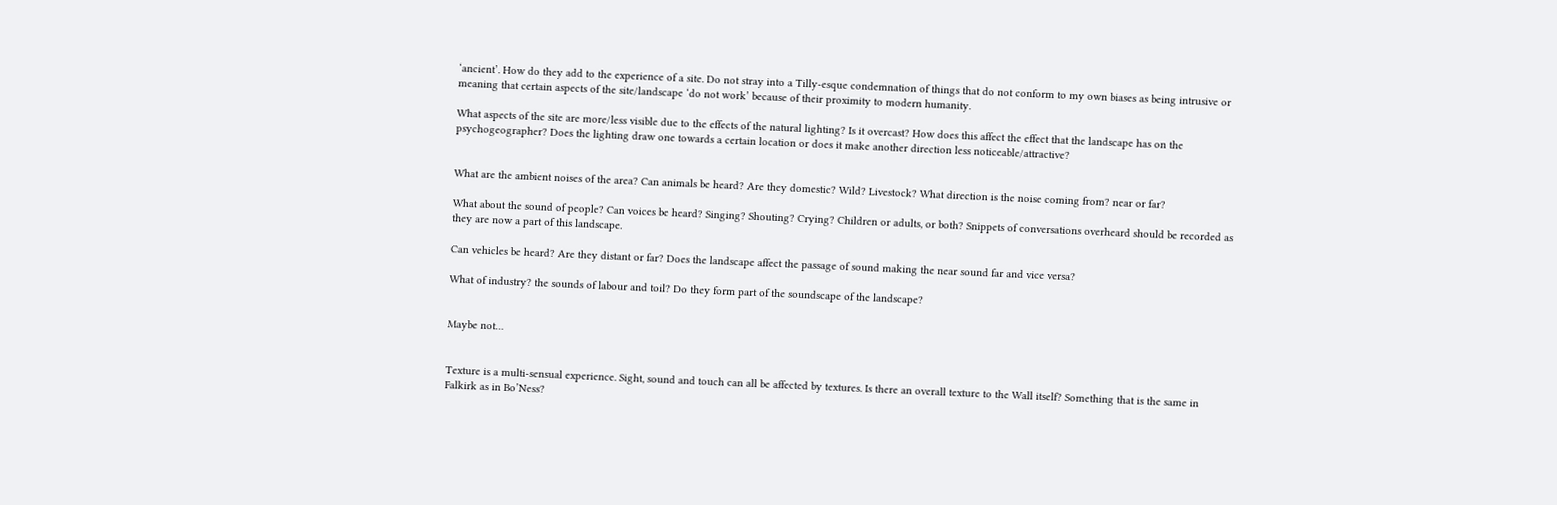‘ancient’. How do they add to the experience of a site. Do not stray into a Tilly-esque condemnation of things that do not conform to my own biases as being intrusive or meaning that certain aspects of the site/landscape ‘do not work’ because of their proximity to modern humanity.

What aspects of the site are more/less visible due to the effects of the natural lighting? Is it overcast? How does this affect the effect that the landscape has on the psychogeographer? Does the lighting draw one towards a certain location or does it make another direction less noticeable/attractive?


What are the ambient noises of the area? Can animals be heard? Are they domestic? Wild? Livestock? What direction is the noise coming from? near or far?

What about the sound of people? Can voices be heard? Singing? Shouting? Crying? Children or adults, or both? Snippets of conversations overheard should be recorded as they are now a part of this landscape.

Can vehicles be heard? Are they distant or far? Does the landscape affect the passage of sound making the near sound far and vice versa?

What of industry? the sounds of labour and toil? Do they form part of the soundscape of the landscape?


Maybe not…


Texture is a multi-sensual experience. Sight, sound and touch can all be affected by textures. Is there an overall texture to the Wall itself? Something that is the same in Falkirk as in Bo’Ness?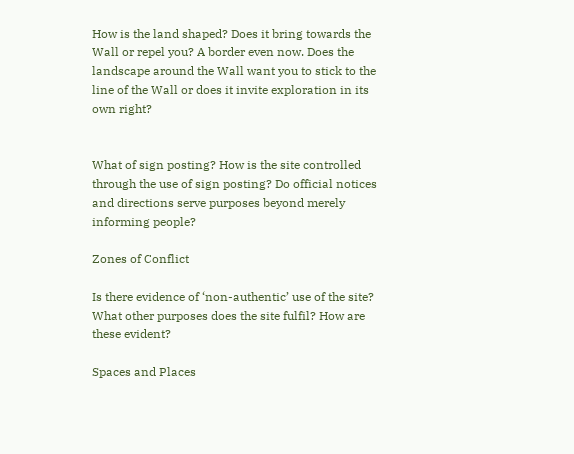How is the land shaped? Does it bring towards the Wall or repel you? A border even now. Does the landscape around the Wall want you to stick to the line of the Wall or does it invite exploration in its own right?


What of sign posting? How is the site controlled through the use of sign posting? Do official notices and directions serve purposes beyond merely informing people?

Zones of Conflict

Is there evidence of ‘non-authentic’ use of the site? What other purposes does the site fulfil? How are these evident?

Spaces and Places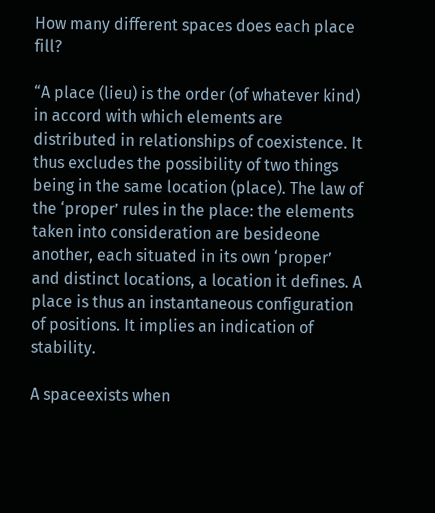How many different spaces does each place fill?

“A place (lieu) is the order (of whatever kind) in accord with which elements are distributed in relationships of coexistence. It thus excludes the possibility of two things being in the same location (place). The law of the ‘proper’ rules in the place: the elements taken into consideration are besideone another, each situated in its own ‘proper’ and distinct locations, a location it defines. A place is thus an instantaneous configuration of positions. It implies an indication of stability.

A spaceexists when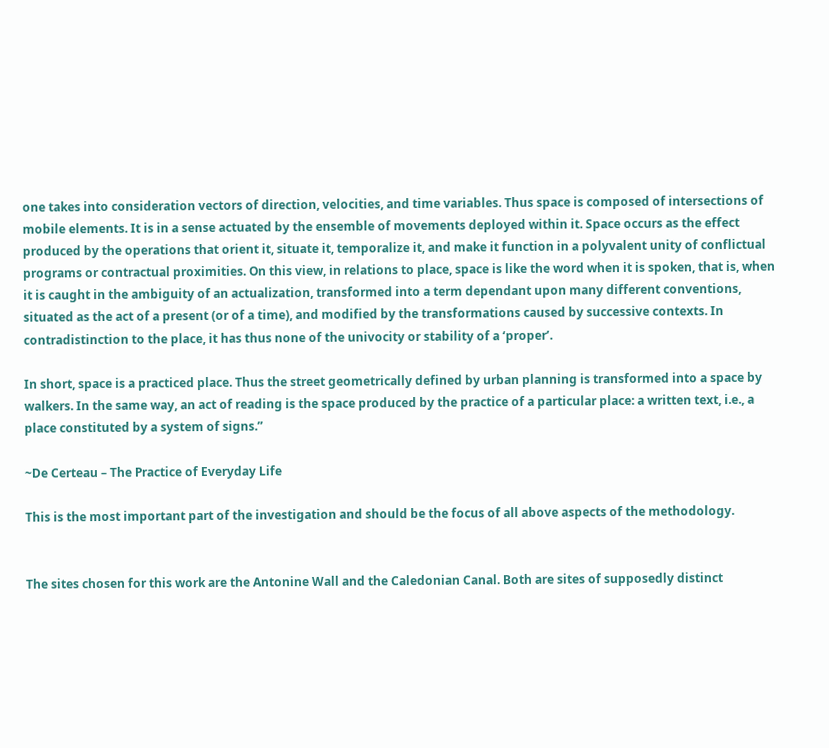one takes into consideration vectors of direction, velocities, and time variables. Thus space is composed of intersections of mobile elements. It is in a sense actuated by the ensemble of movements deployed within it. Space occurs as the effect produced by the operations that orient it, situate it, temporalize it, and make it function in a polyvalent unity of conflictual programs or contractual proximities. On this view, in relations to place, space is like the word when it is spoken, that is, when it is caught in the ambiguity of an actualization, transformed into a term dependant upon many different conventions, situated as the act of a present (or of a time), and modified by the transformations caused by successive contexts. In contradistinction to the place, it has thus none of the univocity or stability of a ‘proper’.

In short, space is a practiced place. Thus the street geometrically defined by urban planning is transformed into a space by walkers. In the same way, an act of reading is the space produced by the practice of a particular place: a written text, i.e., a place constituted by a system of signs.”

~De Certeau – The Practice of Everyday Life

This is the most important part of the investigation and should be the focus of all above aspects of the methodology.


The sites chosen for this work are the Antonine Wall and the Caledonian Canal. Both are sites of supposedly distinct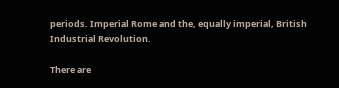periods. Imperial Rome and the, equally imperial, British Industrial Revolution.

There are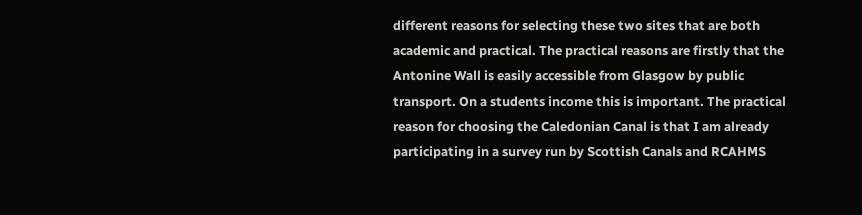different reasons for selecting these two sites that are both academic and practical. The practical reasons are firstly that the Antonine Wall is easily accessible from Glasgow by public transport. On a students income this is important. The practical reason for choosing the Caledonian Canal is that I am already participating in a survey run by Scottish Canals and RCAHMS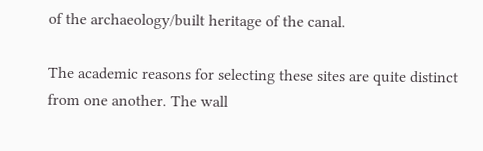of the archaeology/built heritage of the canal.

The academic reasons for selecting these sites are quite distinct from one another. The wall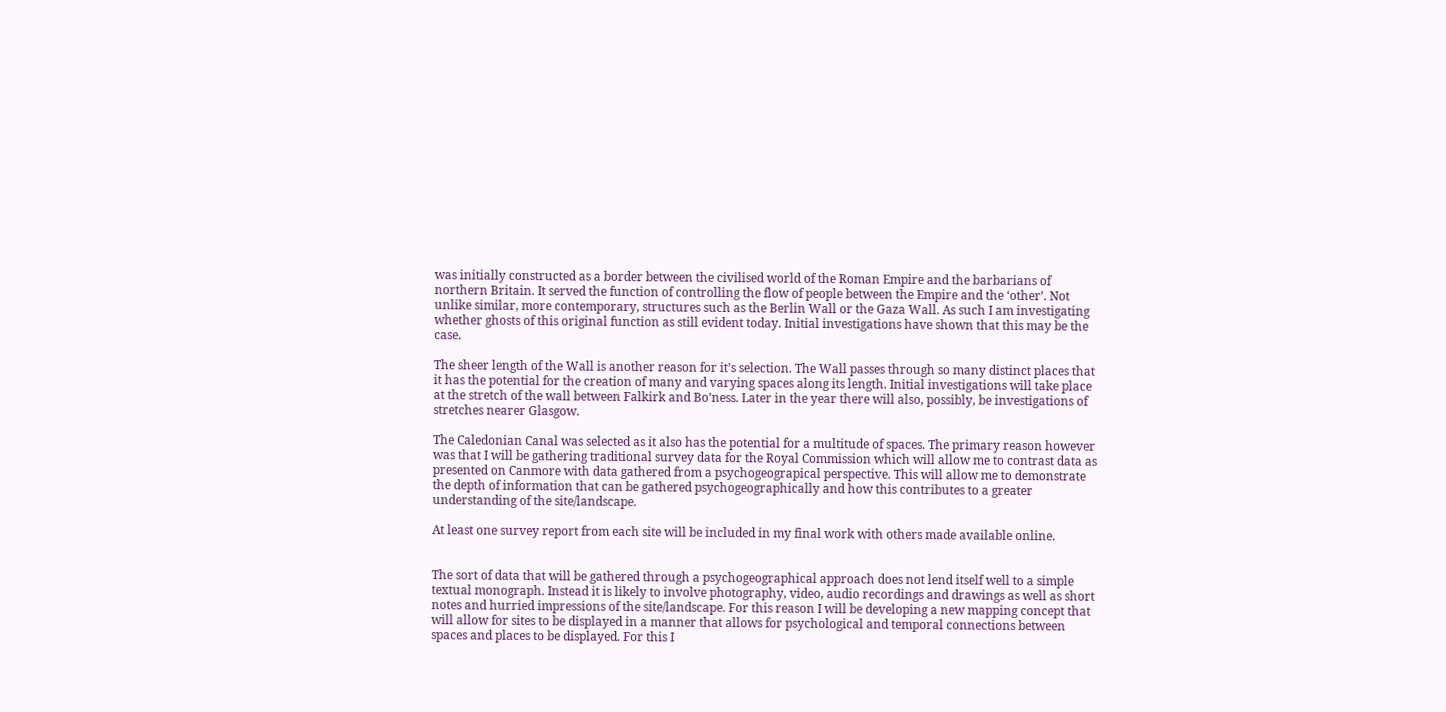was initially constructed as a border between the civilised world of the Roman Empire and the barbarians of northern Britain. It served the function of controlling the flow of people between the Empire and the ‘other’. Not unlike similar, more contemporary, structures such as the Berlin Wall or the Gaza Wall. As such I am investigating whether ghosts of this original function as still evident today. Initial investigations have shown that this may be the case.

The sheer length of the Wall is another reason for it’s selection. The Wall passes through so many distinct places that it has the potential for the creation of many and varying spaces along its length. Initial investigations will take place at the stretch of the wall between Falkirk and Bo’ness. Later in the year there will also, possibly, be investigations of stretches nearer Glasgow.

The Caledonian Canal was selected as it also has the potential for a multitude of spaces. The primary reason however was that I will be gathering traditional survey data for the Royal Commission which will allow me to contrast data as presented on Canmore with data gathered from a psychogeograpical perspective. This will allow me to demonstrate the depth of information that can be gathered psychogeographically and how this contributes to a greater understanding of the site/landscape.

At least one survey report from each site will be included in my final work with others made available online.


The sort of data that will be gathered through a psychogeographical approach does not lend itself well to a simple textual monograph. Instead it is likely to involve photography, video, audio recordings and drawings as well as short notes and hurried impressions of the site/landscape. For this reason I will be developing a new mapping concept that will allow for sites to be displayed in a manner that allows for psychological and temporal connections between spaces and places to be displayed. For this I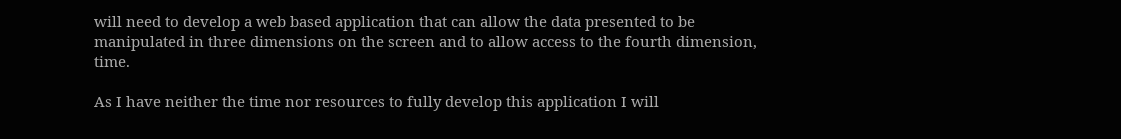will need to develop a web based application that can allow the data presented to be manipulated in three dimensions on the screen and to allow access to the fourth dimension, time.

As I have neither the time nor resources to fully develop this application I will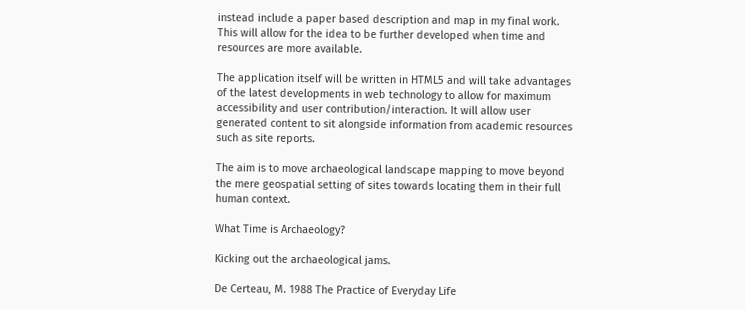instead include a paper based description and map in my final work. This will allow for the idea to be further developed when time and resources are more available.

The application itself will be written in HTML5 and will take advantages of the latest developments in web technology to allow for maximum accessibility and user contribution/interaction. It will allow user generated content to sit alongside information from academic resources such as site reports.

The aim is to move archaeological landscape mapping to move beyond the mere geospatial setting of sites towards locating them in their full human context.

What Time is Archaeology?

Kicking out the archaeological jams.

De Certeau, M. 1988 The Practice of Everyday Life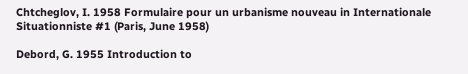Chtcheglov, I. 1958 Formulaire pour un urbanisme nouveau in Internationale Situationniste #1 (Paris, June 1958)

Debord, G. 1955 Introduction to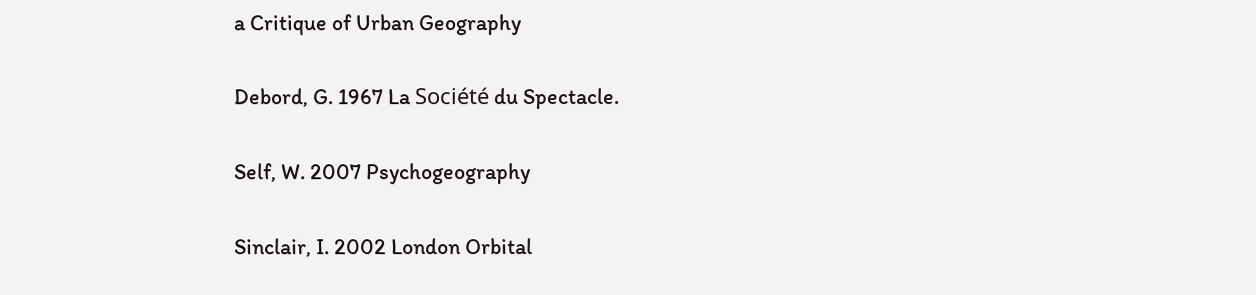a Critique of Urban Geography

Debord, G. 1967 La Société du Spectacle.

Self, W. 2007 Psychogeography

Sinclair, I. 2002 London Orbital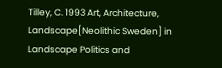Tilley, C. 1993 Art, Architecture, Landscape[Neolithic Sweden] in Landscape Politics and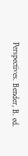Perspectives. Bender, B. ed.